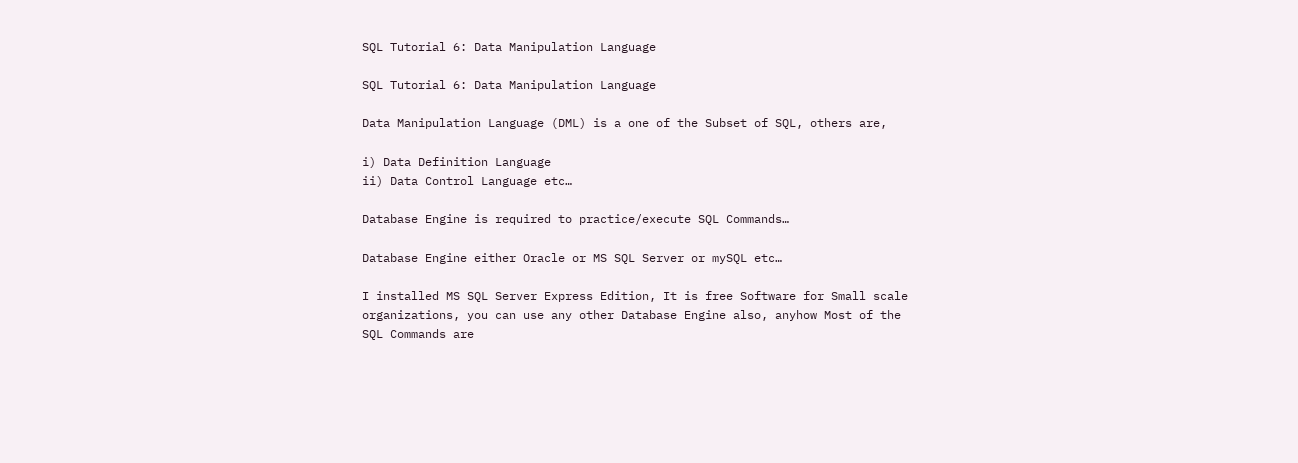SQL Tutorial 6: Data Manipulation Language

SQL Tutorial 6: Data Manipulation Language

Data Manipulation Language (DML) is a one of the Subset of SQL, others are,

i) Data Definition Language
ii) Data Control Language etc…

Database Engine is required to practice/execute SQL Commands…

Database Engine either Oracle or MS SQL Server or mySQL etc…

I installed MS SQL Server Express Edition, It is free Software for Small scale
organizations, you can use any other Database Engine also, anyhow Most of the
SQL Commands are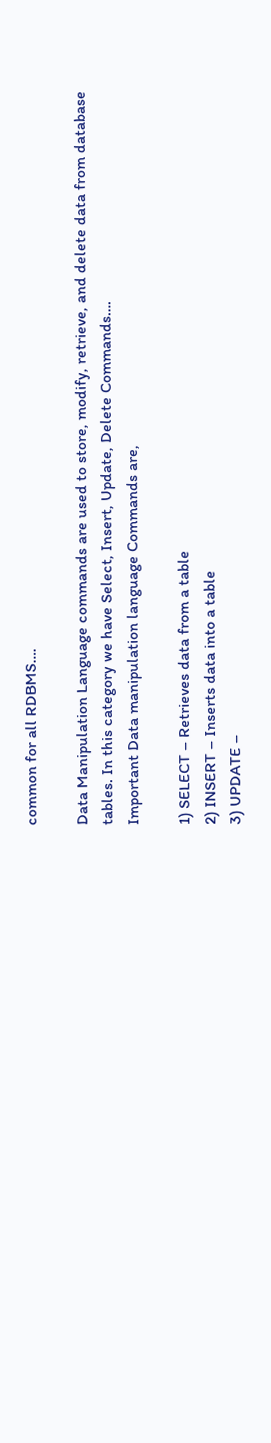common for all RDBMS….

Data Manipulation Language commands are used to store, modify, retrieve, and delete data from database tables. In this category we have Select, Insert, Update, Delete Commands….
Important Data manipulation language Commands are,

1) SELECT – Retrieves data from a table
2) INSERT – Inserts data into a table
3) UPDATE –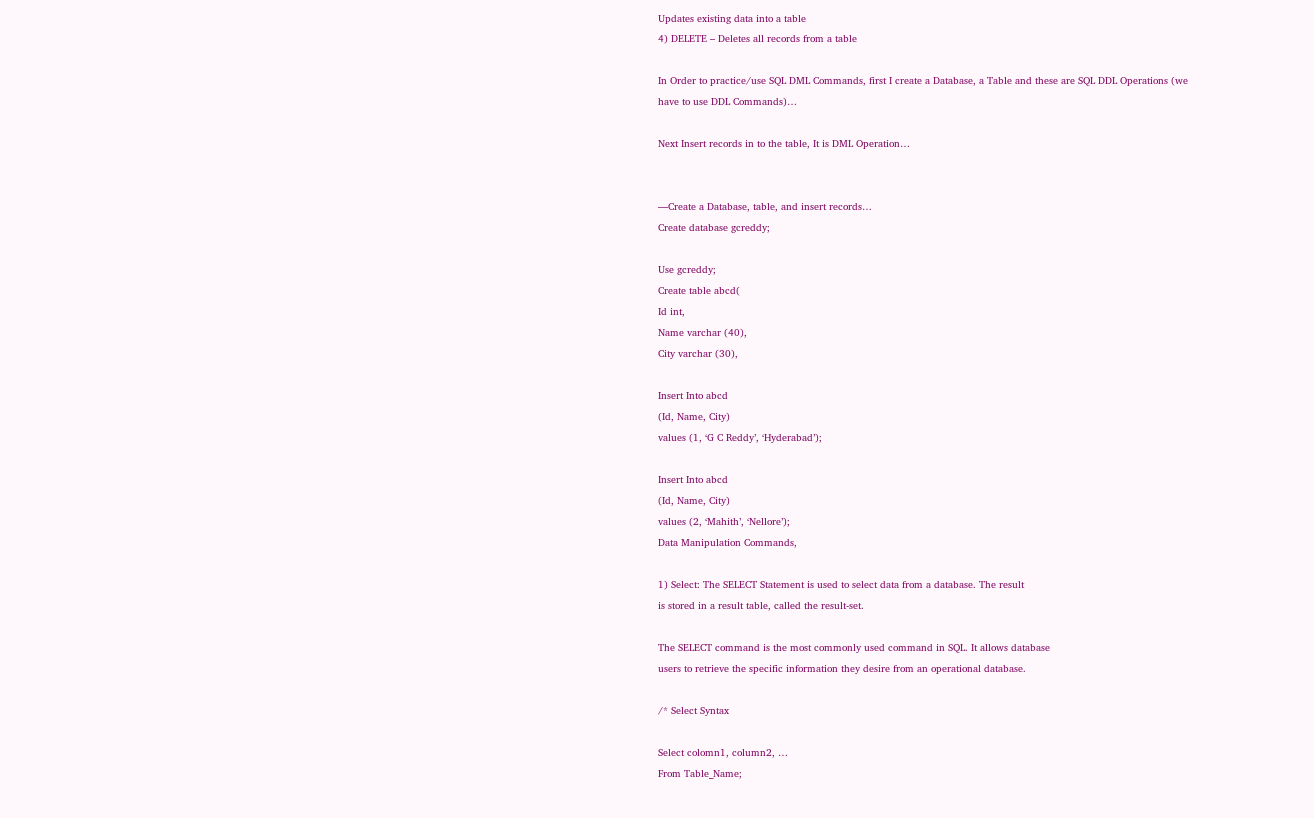Updates existing data into a table
4) DELETE – Deletes all records from a table

In Order to practice/use SQL DML Commands, first I create a Database, a Table and these are SQL DDL Operations (we have to use DDL Commands)…

Next Insert records in to the table, It is DML Operation…


—Create a Database, table, and insert records…
Create database gcreddy;

Use gcreddy;
Create table abcd(
Id int,
Name varchar (40),
City varchar (30),

Insert Into abcd
(Id, Name, City)
values (1, ‘G C Reddy’, ‘Hyderabad’);

Insert Into abcd
(Id, Name, City)
values (2, ‘Mahith’, ‘Nellore’);
Data Manipulation Commands,

1) Select: The SELECT Statement is used to select data from a database. The result
is stored in a result table, called the result-set.

The SELECT command is the most commonly used command in SQL. It allows database
users to retrieve the specific information they desire from an operational database.

/* Select Syntax

Select colomn1, column2, …
From Table_Name;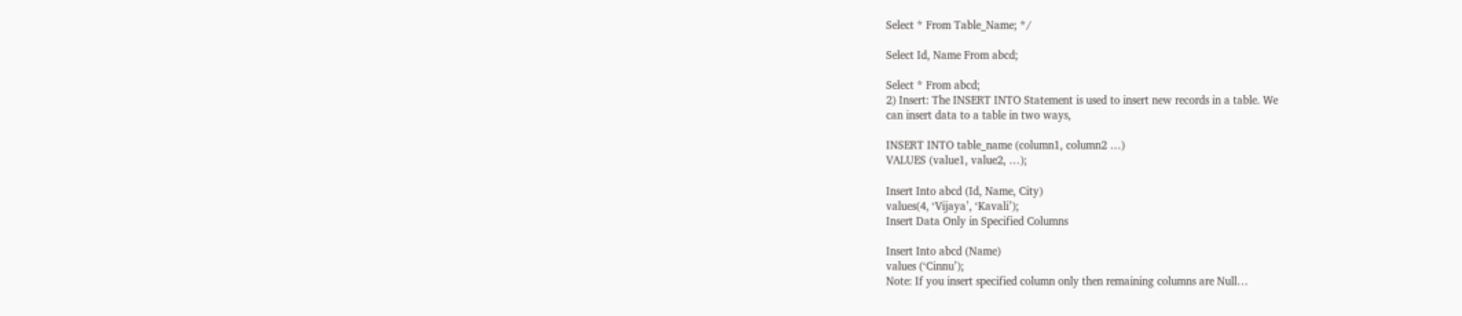Select * From Table_Name; */

Select Id, Name From abcd;

Select * From abcd;
2) Insert: The INSERT INTO Statement is used to insert new records in a table. We
can insert data to a table in two ways,

INSERT INTO table_name (column1, column2 …)
VALUES (value1, value2, …);

Insert Into abcd (Id, Name, City)
values(4, ‘Vijaya’, ‘Kavali’);
Insert Data Only in Specified Columns

Insert Into abcd (Name)
values (‘Cinnu’);
Note: If you insert specified column only then remaining columns are Null…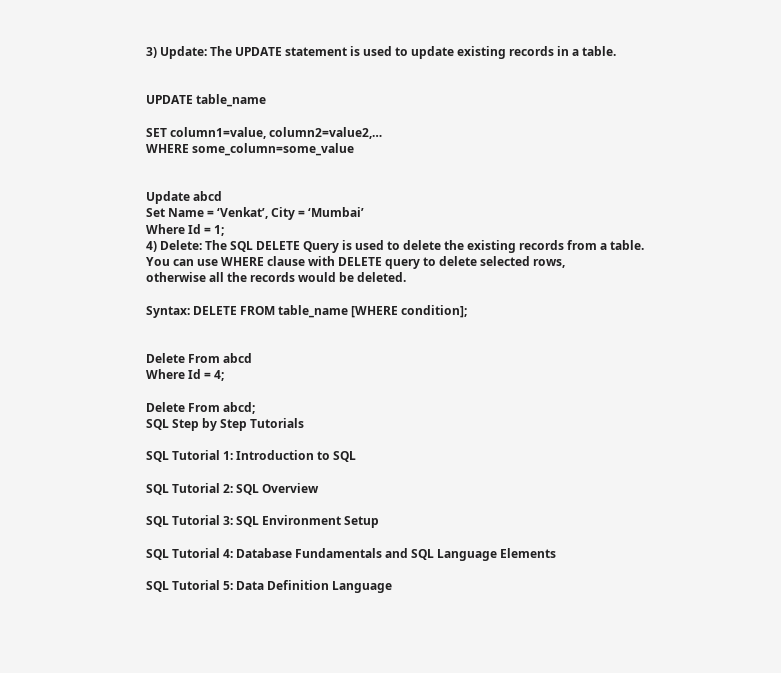3) Update: The UPDATE statement is used to update existing records in a table.


UPDATE table_name

SET column1=value, column2=value2,…
WHERE some_column=some_value


Update abcd
Set Name = ‘Venkat’, City = ‘Mumbai’
Where Id = 1;
4) Delete: The SQL DELETE Query is used to delete the existing records from a table.
You can use WHERE clause with DELETE query to delete selected rows,
otherwise all the records would be deleted.

Syntax: DELETE FROM table_name [WHERE condition];


Delete From abcd
Where Id = 4;

Delete From abcd;
SQL Step by Step Tutorials

SQL Tutorial 1: Introduction to SQL

SQL Tutorial 2: SQL Overview

SQL Tutorial 3: SQL Environment Setup

SQL Tutorial 4: Database Fundamentals and SQL Language Elements

SQL Tutorial 5: Data Definition Language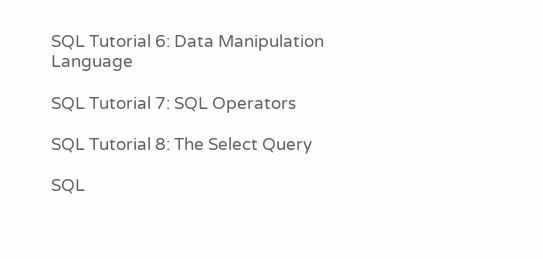SQL Tutorial 6: Data Manipulation Language

SQL Tutorial 7: SQL Operators

SQL Tutorial 8: The Select Query

SQL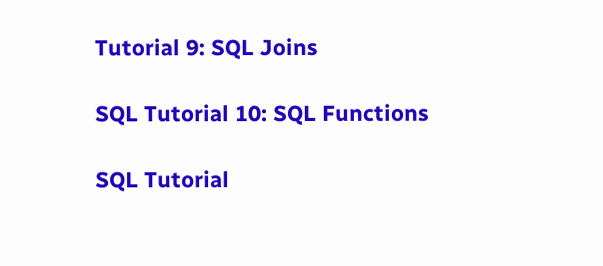Tutorial 9: SQL Joins

SQL Tutorial 10: SQL Functions

SQL Tutorial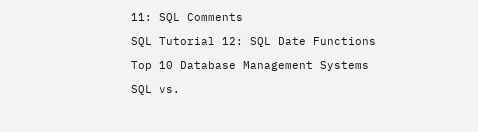11: SQL Comments

SQL Tutorial 12: SQL Date Functions

Top 10 Database Management Systems

SQL vs.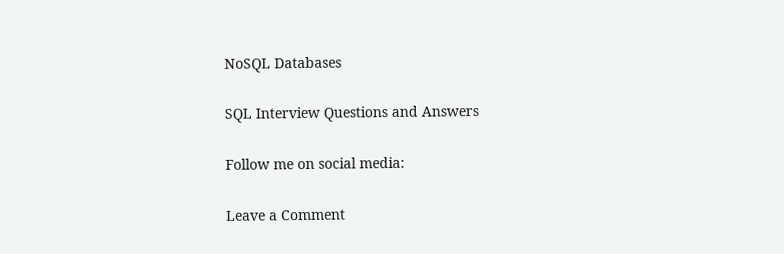NoSQL Databases

SQL Interview Questions and Answers

Follow me on social media:

Leave a Comment